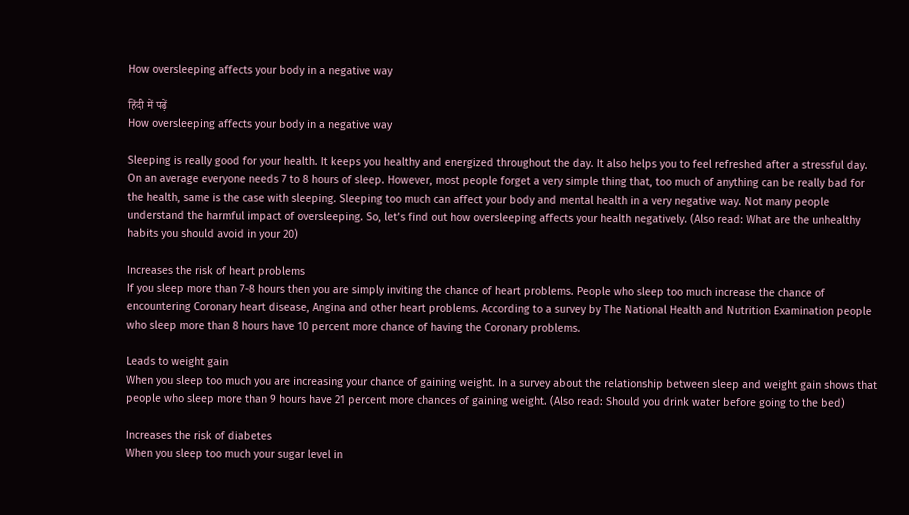How oversleeping affects your body in a negative way

हिंदी में पढ़ें
How oversleeping affects your body in a negative way

Sleeping is really good for your health. It keeps you healthy and energized throughout the day. It also helps you to feel refreshed after a stressful day. On an average everyone needs 7 to 8 hours of sleep. However, most people forget a very simple thing that, too much of anything can be really bad for the health, same is the case with sleeping. Sleeping too much can affect your body and mental health in a very negative way. Not many people understand the harmful impact of oversleeping. So, let’s find out how oversleeping affects your health negatively. (Also read: What are the unhealthy habits you should avoid in your 20)

Increases the risk of heart problems
If you sleep more than 7-8 hours then you are simply inviting the chance of heart problems. People who sleep too much increase the chance of encountering Coronary heart disease, Angina and other heart problems. According to a survey by The National Health and Nutrition Examination people who sleep more than 8 hours have 10 percent more chance of having the Coronary problems.

Leads to weight gain
When you sleep too much you are increasing your chance of gaining weight. In a survey about the relationship between sleep and weight gain shows that people who sleep more than 9 hours have 21 percent more chances of gaining weight. (Also read: Should you drink water before going to the bed)

Increases the risk of diabetes
When you sleep too much your sugar level in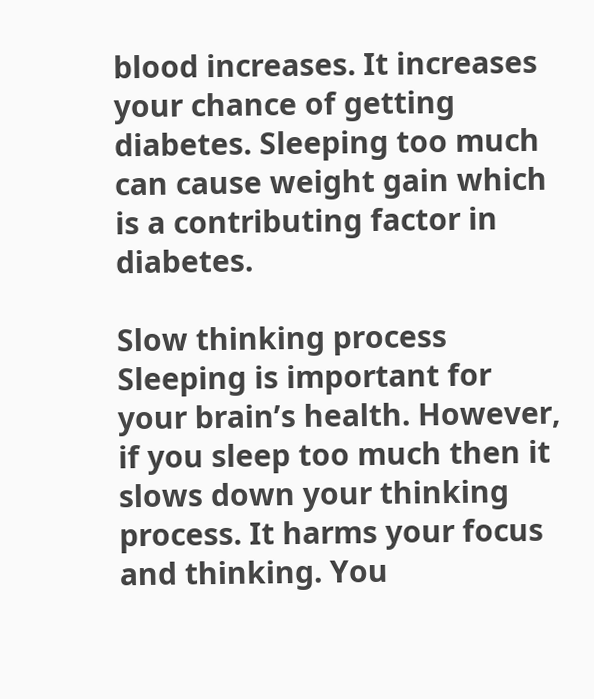blood increases. It increases your chance of getting diabetes. Sleeping too much can cause weight gain which is a contributing factor in diabetes.

Slow thinking process
Sleeping is important for your brain’s health. However, if you sleep too much then it slows down your thinking process. It harms your focus and thinking. You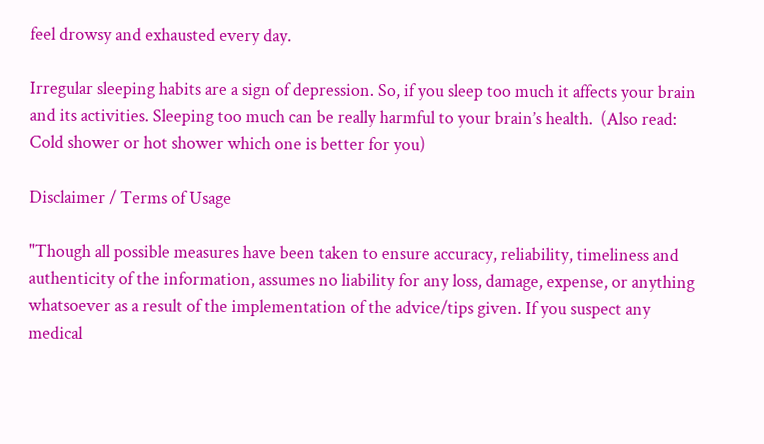feel drowsy and exhausted every day.

Irregular sleeping habits are a sign of depression. So, if you sleep too much it affects your brain and its activities. Sleeping too much can be really harmful to your brain’s health.  (Also read: Cold shower or hot shower which one is better for you)

Disclaimer / Terms of Usage

"Though all possible measures have been taken to ensure accuracy, reliability, timeliness and authenticity of the information, assumes no liability for any loss, damage, expense, or anything whatsoever as a result of the implementation of the advice/tips given. If you suspect any medical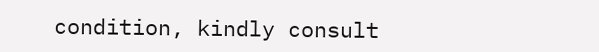condition, kindly consult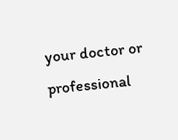your doctor or professional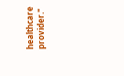healthcare provider."